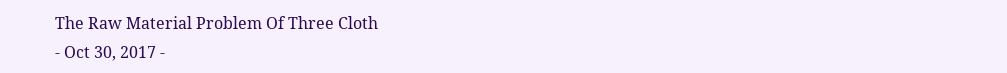The Raw Material Problem Of Three Cloth
- Oct 30, 2017 -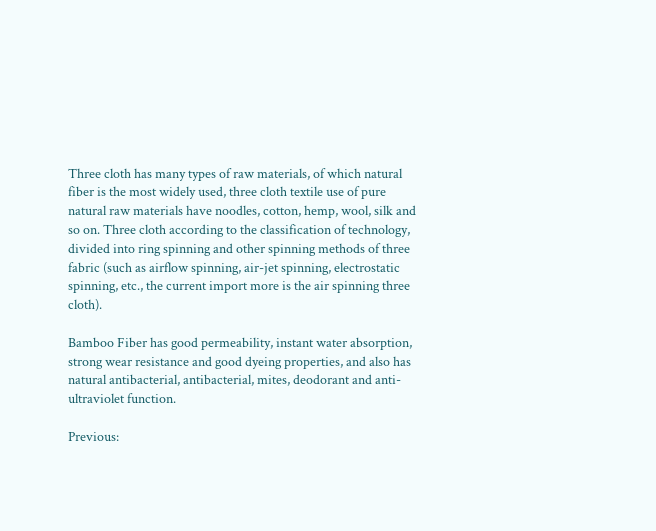Three cloth has many types of raw materials, of which natural fiber is the most widely used, three cloth textile use of pure natural raw materials have noodles, cotton, hemp, wool, silk and so on. Three cloth according to the classification of technology, divided into ring spinning and other spinning methods of three fabric (such as airflow spinning, air-jet spinning, electrostatic spinning, etc., the current import more is the air spinning three cloth).

Bamboo Fiber has good permeability, instant water absorption, strong wear resistance and good dyeing properties, and also has natural antibacterial, antibacterial, mites, deodorant and anti-ultraviolet function.

Previous: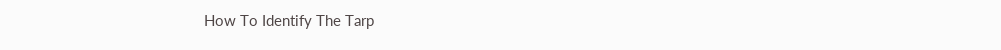How To Identify The Tarp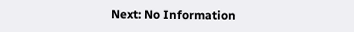Next: No Information